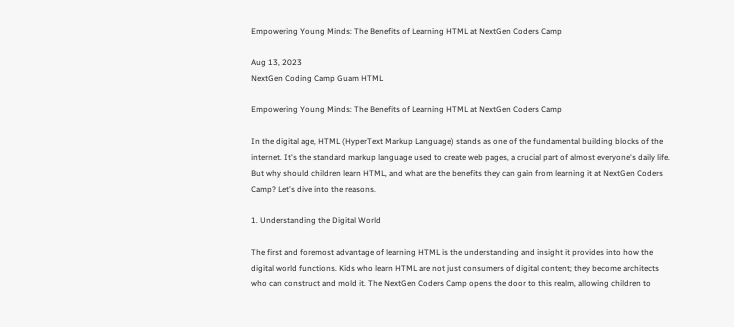Empowering Young Minds: The Benefits of Learning HTML at NextGen Coders Camp

Aug 13, 2023
NextGen Coding Camp Guam HTML

Empowering Young Minds: The Benefits of Learning HTML at NextGen Coders Camp

In the digital age, HTML (HyperText Markup Language) stands as one of the fundamental building blocks of the internet. It's the standard markup language used to create web pages, a crucial part of almost everyone's daily life. But why should children learn HTML, and what are the benefits they can gain from learning it at NextGen Coders Camp? Let's dive into the reasons.

1. Understanding the Digital World

The first and foremost advantage of learning HTML is the understanding and insight it provides into how the digital world functions. Kids who learn HTML are not just consumers of digital content; they become architects who can construct and mold it. The NextGen Coders Camp opens the door to this realm, allowing children to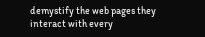demystify the web pages they interact with every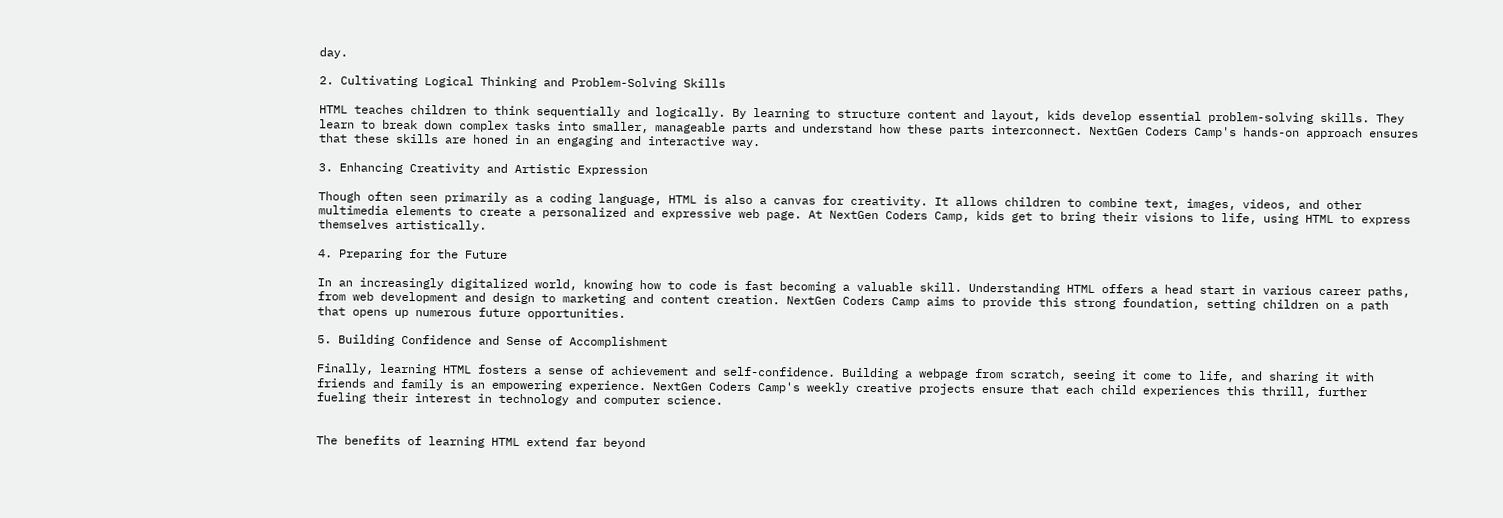day.

2. Cultivating Logical Thinking and Problem-Solving Skills

HTML teaches children to think sequentially and logically. By learning to structure content and layout, kids develop essential problem-solving skills. They learn to break down complex tasks into smaller, manageable parts and understand how these parts interconnect. NextGen Coders Camp's hands-on approach ensures that these skills are honed in an engaging and interactive way.

3. Enhancing Creativity and Artistic Expression

Though often seen primarily as a coding language, HTML is also a canvas for creativity. It allows children to combine text, images, videos, and other multimedia elements to create a personalized and expressive web page. At NextGen Coders Camp, kids get to bring their visions to life, using HTML to express themselves artistically.

4. Preparing for the Future

In an increasingly digitalized world, knowing how to code is fast becoming a valuable skill. Understanding HTML offers a head start in various career paths, from web development and design to marketing and content creation. NextGen Coders Camp aims to provide this strong foundation, setting children on a path that opens up numerous future opportunities.

5. Building Confidence and Sense of Accomplishment

Finally, learning HTML fosters a sense of achievement and self-confidence. Building a webpage from scratch, seeing it come to life, and sharing it with friends and family is an empowering experience. NextGen Coders Camp's weekly creative projects ensure that each child experiences this thrill, further fueling their interest in technology and computer science.


The benefits of learning HTML extend far beyond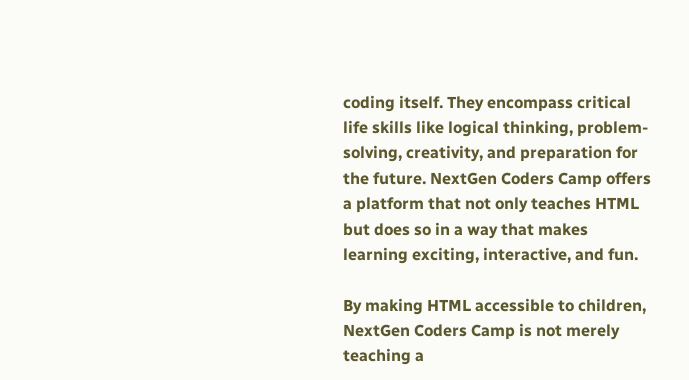coding itself. They encompass critical life skills like logical thinking, problem-solving, creativity, and preparation for the future. NextGen Coders Camp offers a platform that not only teaches HTML but does so in a way that makes learning exciting, interactive, and fun.

By making HTML accessible to children, NextGen Coders Camp is not merely teaching a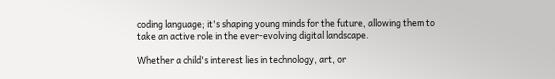coding language; it's shaping young minds for the future, allowing them to take an active role in the ever-evolving digital landscape.

Whether a child's interest lies in technology, art, or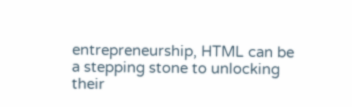entrepreneurship, HTML can be a stepping stone to unlocking their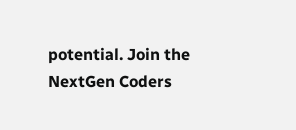potential. Join the NextGen Coders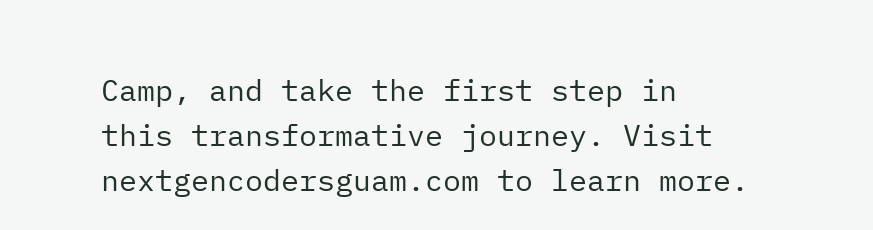Camp, and take the first step in this transformative journey. Visit nextgencodersguam.com to learn more.